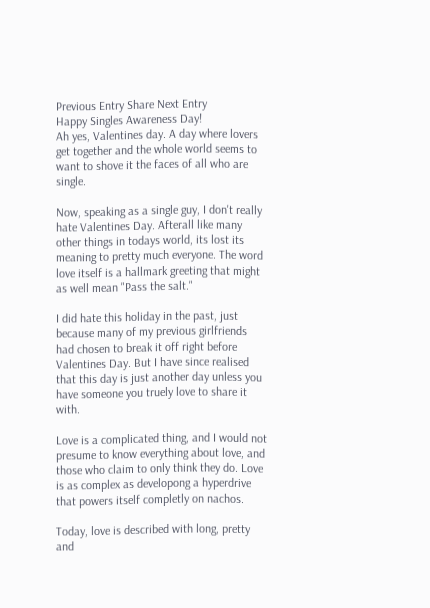Previous Entry Share Next Entry
Happy Singles Awareness Day!
Ah yes, Valentines day. A day where lovers get together and the whole world seems to want to shove it the faces of all who are single.

Now, speaking as a single guy, I don't really hate Valentines Day. Afterall like many other things in todays world, its lost its meaning to pretty much everyone. The word love itself is a hallmark greeting that might as well mean "Pass the salt."

I did hate this holiday in the past, just because many of my previous girlfriends had chosen to break it off right before Valentines Day. But I have since realised that this day is just another day unless you have someone you truely love to share it with.

Love is a complicated thing, and I would not presume to know everything about love, and those who claim to only think they do. Love is as complex as developong a hyperdrive that powers itself completly on nachos.

Today, love is described with long, pretty and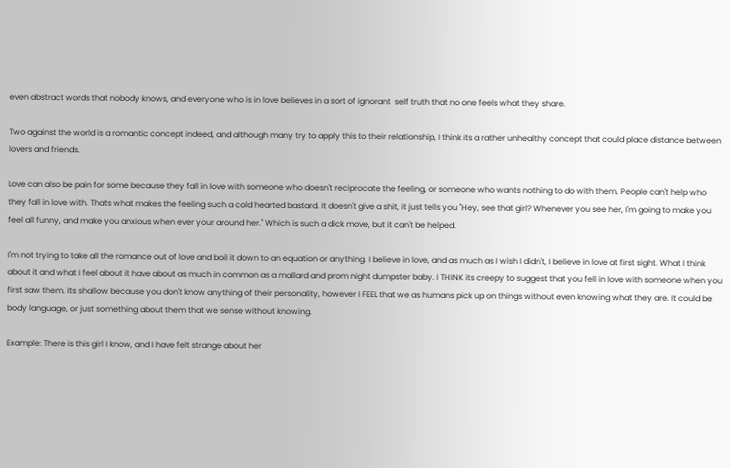even abstract words that nobody knows, and everyone who is in love believes in a sort of ignorant  self truth that no one feels what they share.

Two against the world is a romantic concept indeed, and although many try to apply this to their relationship, I think its a rather unhealthy concept that could place distance between lovers and friends.

Love can also be pain for some because they fall in love with someone who doesn't reciprocate the feeling, or someone who wants nothing to do with them. People can't help who they fall in love with. Thats what makes the feeling such a cold hearted bastard. It doesn't give a shit, it just tells you "Hey, see that girl? Whenever you see her, I'm going to make you feel all funny, and make you anxious when ever your around her." Which is such a dick move, but it can't be helped.

I'm not trying to take all the romance out of love and boil it down to an equation or anything. I believe in love, and as much as I wish I didn't, I believe in love at first sight. What I think about it and what I feel about it have about as much in common as a mallard and prom night dumpster baby. I THINK its creepy to suggest that you fell in love with someone when you first saw them. Its shallow because you don't know anything of their personality, however I FEEL that we as humans pick up on things without even knowing what they are. It could be body language, or just something about them that we sense without knowing.

Example: There is this girl I know, and I have felt strange about her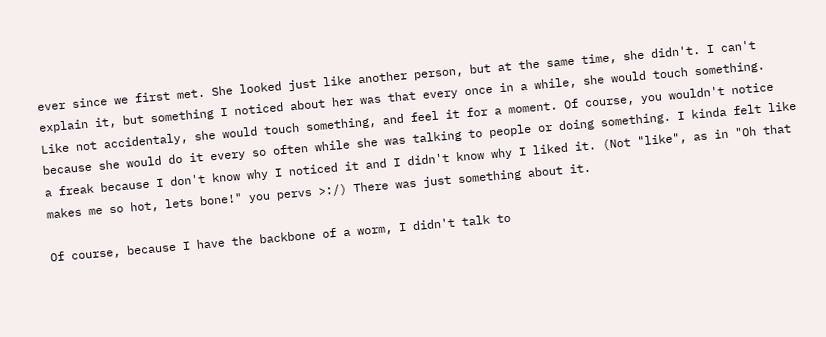ever since we first met. She looked just like another person, but at the same time, she didn't. I can't explain it, but something I noticed about her was that every once in a while, she would touch something. Like not accidentaly, she would touch something, and feel it for a moment. Of course, you wouldn't notice because she would do it every so often while she was talking to people or doing something. I kinda felt like a freak because I don't know why I noticed it and I didn't know why I liked it. (Not "like", as in "Oh that makes me so hot, lets bone!" you pervs >:/) There was just something about it.

Of course, because I have the backbone of a worm, I didn't talk to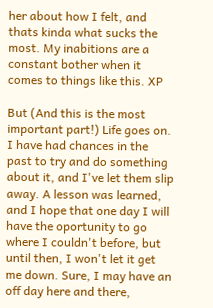her about how I felt, and thats kinda what sucks the most. My inabitions are a constant bother when it comes to things like this. XP

But (And this is the most important part!) Life goes on. I have had chances in the past to try and do something about it, and I've let them slip away. A lesson was learned, and I hope that one day I will have the oportunity to go where I couldn't before, but until then, I won't let it get me down. Sure, I may have an off day here and there,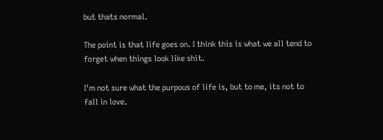but thats normal.

The point is that life goes on. I think this is what we all tend to forget when things look like shit.

I'm not sure what the purpous of life is, but to me, its not to fall in love.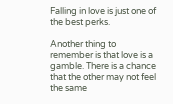Falling in love is just one of the best perks.

Another thing to remember is that love is a gamble. There is a chance that the other may not feel the same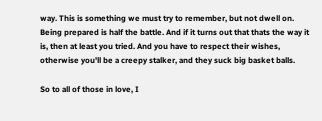way. This is something we must try to remember, but not dwell on. Being prepared is half the battle. And if it turns out that thats the way it is, then at least you tried. And you have to respect their wishes, otherwise you'll be a creepy stalker, and they suck big basket balls.

So to all of those in love, I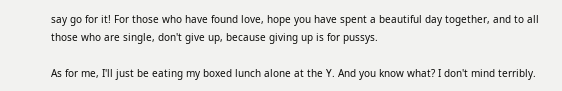say go for it! For those who have found love, hope you have spent a beautiful day together, and to all those who are single, don't give up, because giving up is for pussys.

As for me, I'll just be eating my boxed lunch alone at the Y. And you know what? I don't mind terribly.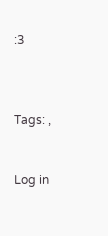:3



Tags: ,


Log in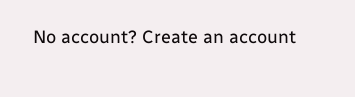No account? Create an account